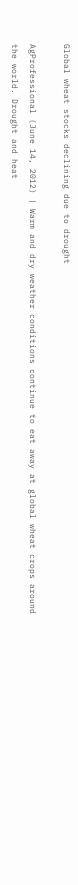Global wheat stocks declining due to drought

AgProfessional (June 14, 2012) | Warm and dry weather conditions continue to eat away at global wheat crops around the world. Drought and heat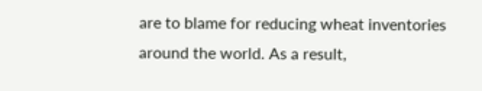are to blame for reducing wheat inventories around the world. As a result,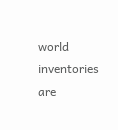world inventories are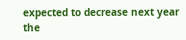expected to decrease next year the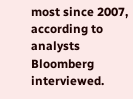most since 2007, according to analysts Bloomberg interviewed.